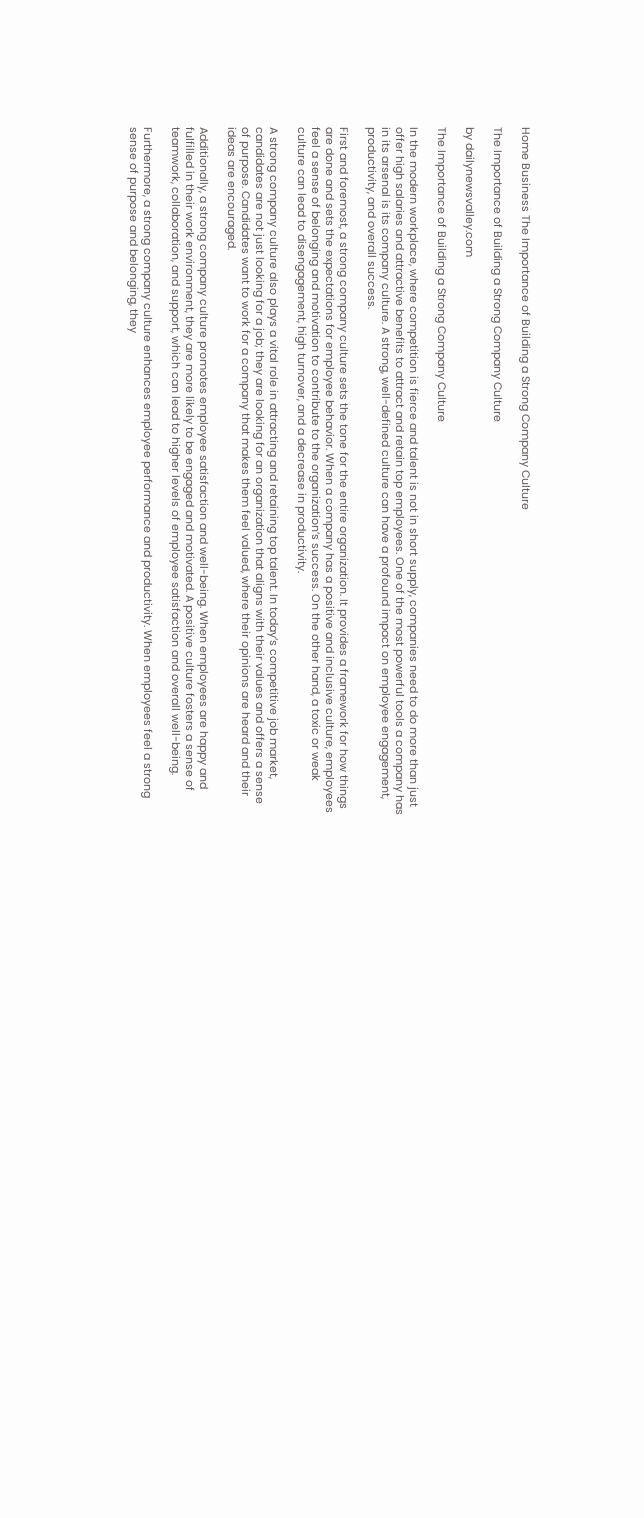Home Business The Importance of Building a Strong Company Culture

The Importance of Building a Strong Company Culture

by dailynewsvalley.com

The Importance of Building a Strong Company Culture

In the modern workplace, where competition is fierce and talent is not in short supply, companies need to do more than just offer high salaries and attractive benefits to attract and retain top employees. One of the most powerful tools a company has in its arsenal is its company culture. A strong, well-defined culture can have a profound impact on employee engagement, productivity, and overall success.

First and foremost, a strong company culture sets the tone for the entire organization. It provides a framework for how things are done and sets the expectations for employee behavior. When a company has a positive and inclusive culture, employees feel a sense of belonging and motivation to contribute to the organization’s success. On the other hand, a toxic or weak culture can lead to disengagement, high turnover, and a decrease in productivity.

A strong company culture also plays a vital role in attracting and retaining top talent. In today’s competitive job market, candidates are not just looking for a job; they are looking for an organization that aligns with their values and offers a sense of purpose. Candidates want to work for a company that makes them feel valued, where their opinions are heard and their ideas are encouraged.

Additionally, a strong company culture promotes employee satisfaction and well-being. When employees are happy and fulfilled in their work environment, they are more likely to be engaged and motivated. A positive culture fosters a sense of teamwork, collaboration, and support, which can lead to higher levels of employee satisfaction and overall well-being.

Furthermore, a strong company culture enhances employee performance and productivity. When employees feel a strong sense of purpose and belonging, they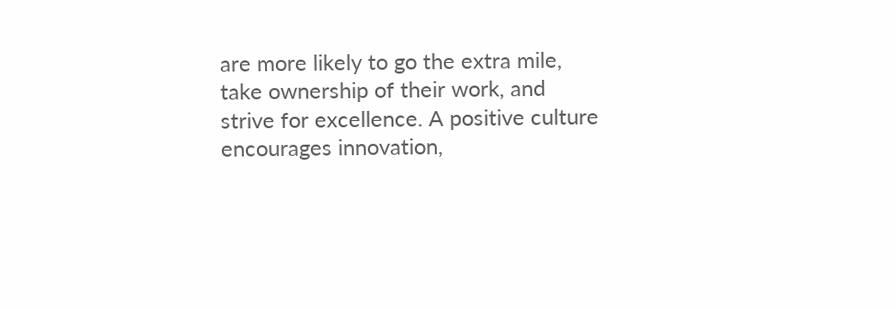are more likely to go the extra mile, take ownership of their work, and strive for excellence. A positive culture encourages innovation,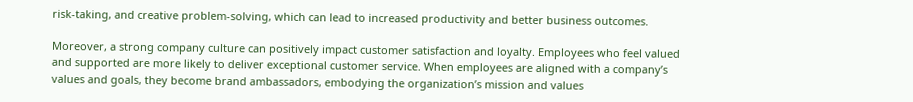risk-taking, and creative problem-solving, which can lead to increased productivity and better business outcomes.

Moreover, a strong company culture can positively impact customer satisfaction and loyalty. Employees who feel valued and supported are more likely to deliver exceptional customer service. When employees are aligned with a company’s values and goals, they become brand ambassadors, embodying the organization’s mission and values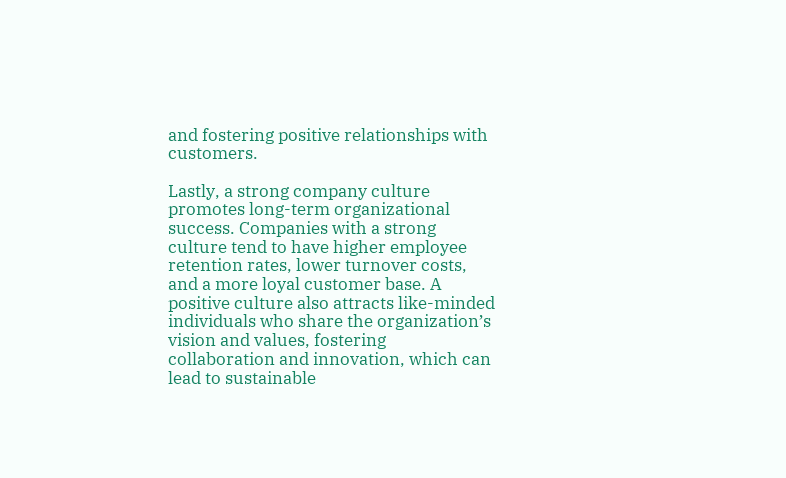and fostering positive relationships with customers.

Lastly, a strong company culture promotes long-term organizational success. Companies with a strong culture tend to have higher employee retention rates, lower turnover costs, and a more loyal customer base. A positive culture also attracts like-minded individuals who share the organization’s vision and values, fostering collaboration and innovation, which can lead to sustainable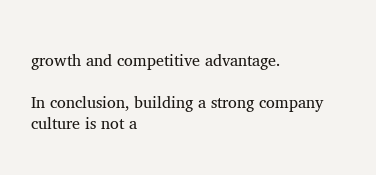growth and competitive advantage.

In conclusion, building a strong company culture is not a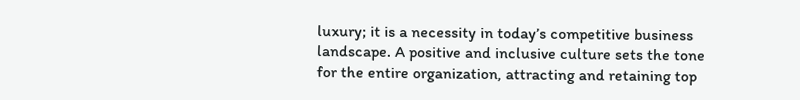luxury; it is a necessity in today’s competitive business landscape. A positive and inclusive culture sets the tone for the entire organization, attracting and retaining top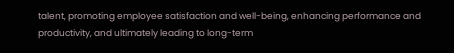talent, promoting employee satisfaction and well-being, enhancing performance and productivity, and ultimately leading to long-term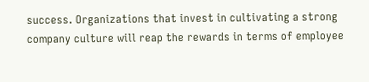success. Organizations that invest in cultivating a strong company culture will reap the rewards in terms of employee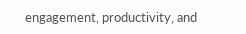engagement, productivity, and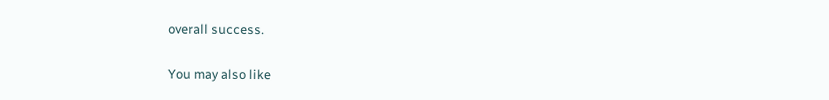overall success.

You may also like